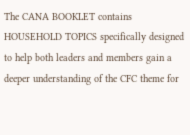The CANA BOOKLET contains HOUSEHOLD TOPICS specifically designed to help both leaders and members gain a deeper understanding of the CFC theme for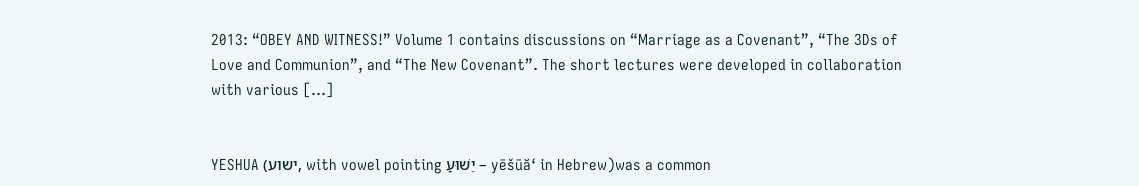2013: “OBEY AND WITNESS!” Volume 1 contains discussions on “Marriage as a Covenant”, “The 3Ds of Love and Communion”, and “The New Covenant”. The short lectures were developed in collaboration with various […]


YESHUA (ישוע, with vowel pointing יֵשׁוּעַ – yēšūă‘ in Hebrew)was a common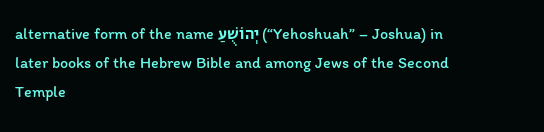alternative form of the name יְהוֹשֻׁעַ (“Yehoshuah” – Joshua) in later books of the Hebrew Bible and among Jews of the Second Temple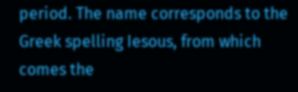period. The name corresponds to the Greek spelling Iesous, from which comes the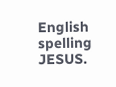English spelling JESUS.